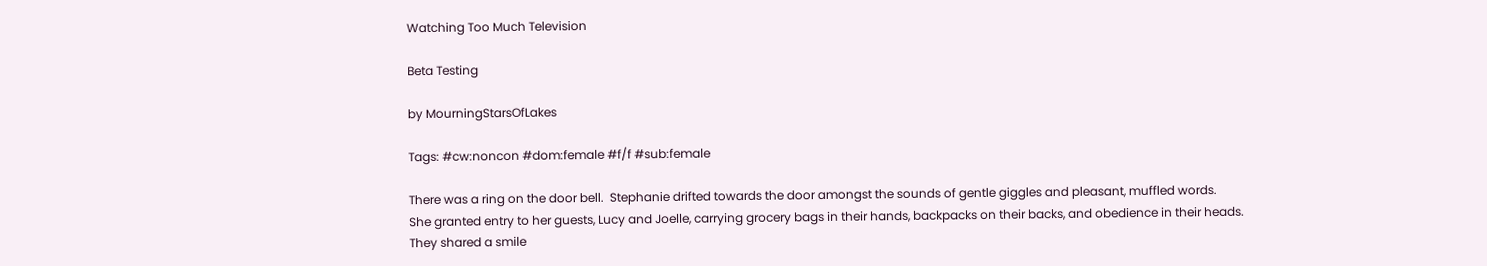Watching Too Much Television

Beta Testing

by MourningStarsOfLakes

Tags: #cw:noncon #dom:female #f/f #sub:female

There was a ring on the door bell.  Stephanie drifted towards the door amongst the sounds of gentle giggles and pleasant, muffled words.  She granted entry to her guests, Lucy and Joelle, carrying grocery bags in their hands, backpacks on their backs, and obedience in their heads.  They shared a smile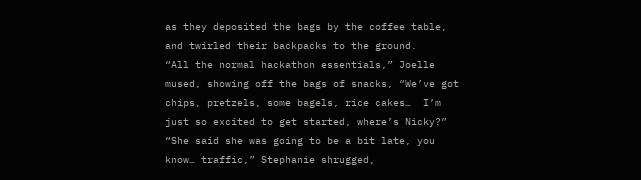as they deposited the bags by the coffee table, and twirled their backpacks to the ground.
“All the normal hackathon essentials,” Joelle mused, showing off the bags of snacks, “We’ve got chips, pretzels, some bagels, rice cakes…  I’m just so excited to get started, where’s Nicky?”
“She said she was going to be a bit late, you know… traffic,” Stephanie shrugged,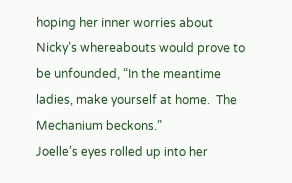hoping her inner worries about Nicky’s whereabouts would prove to be unfounded, “In the meantime ladies, make yourself at home.  The Mechanium beckons.”
Joelle’s eyes rolled up into her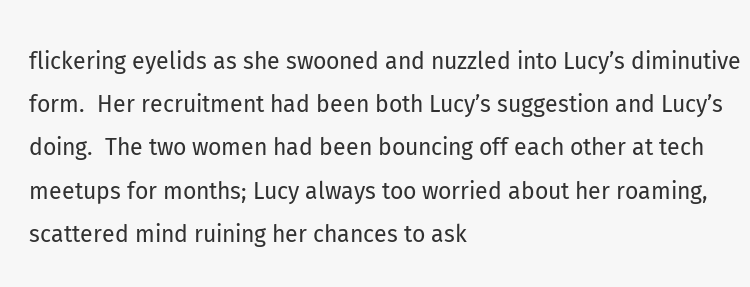flickering eyelids as she swooned and nuzzled into Lucy’s diminutive form.  Her recruitment had been both Lucy’s suggestion and Lucy’s doing.  The two women had been bouncing off each other at tech meetups for months; Lucy always too worried about her roaming, scattered mind ruining her chances to ask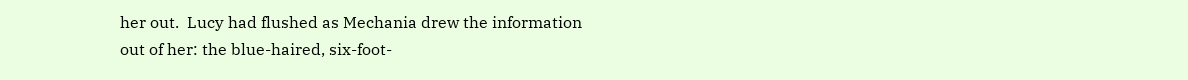her out.  Lucy had flushed as Mechania drew the information out of her: the blue-haired, six-foot-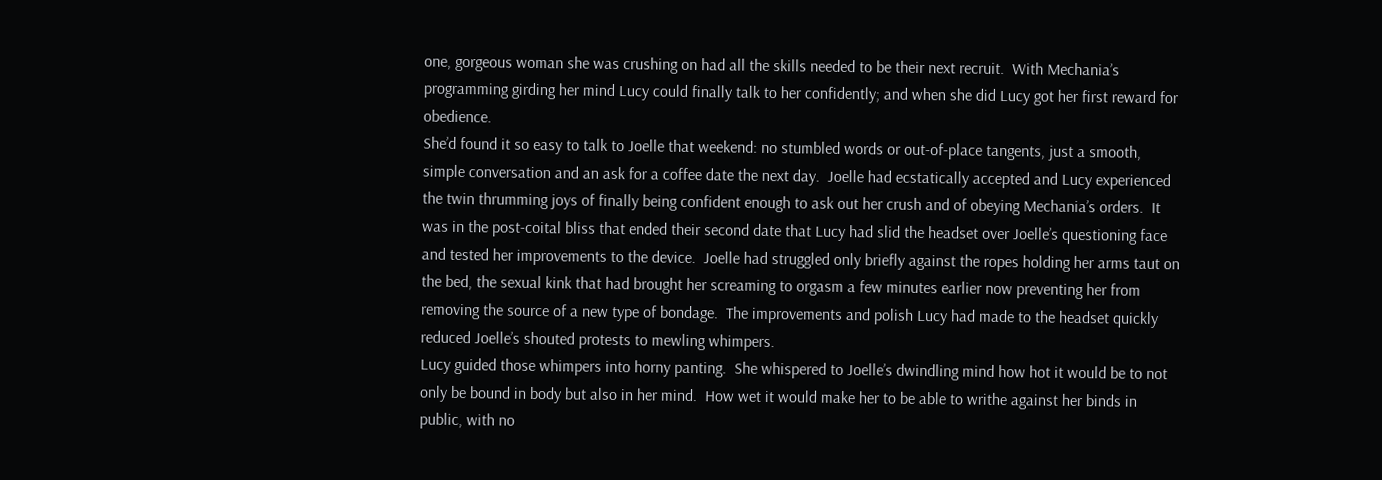one, gorgeous woman she was crushing on had all the skills needed to be their next recruit.  With Mechania’s programming girding her mind Lucy could finally talk to her confidently; and when she did Lucy got her first reward for obedience.
She’d found it so easy to talk to Joelle that weekend: no stumbled words or out-of-place tangents, just a smooth, simple conversation and an ask for a coffee date the next day.  Joelle had ecstatically accepted and Lucy experienced the twin thrumming joys of finally being confident enough to ask out her crush and of obeying Mechania’s orders.  It was in the post-coital bliss that ended their second date that Lucy had slid the headset over Joelle’s questioning face and tested her improvements to the device.  Joelle had struggled only briefly against the ropes holding her arms taut on the bed, the sexual kink that had brought her screaming to orgasm a few minutes earlier now preventing her from removing the source of a new type of bondage.  The improvements and polish Lucy had made to the headset quickly reduced Joelle’s shouted protests to mewling whimpers.
Lucy guided those whimpers into horny panting.  She whispered to Joelle’s dwindling mind how hot it would be to not only be bound in body but also in her mind.  How wet it would make her to be able to writhe against her binds in public, with no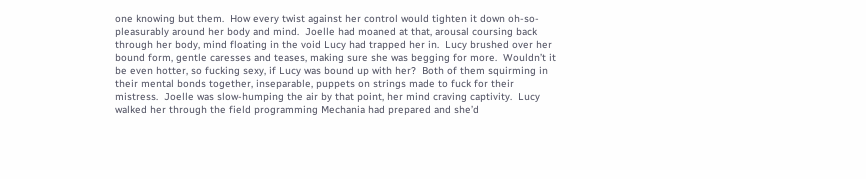one knowing but them.  How every twist against her control would tighten it down oh-so-pleasurably around her body and mind.  Joelle had moaned at that, arousal coursing back through her body, mind floating in the void Lucy had trapped her in.  Lucy brushed over her bound form, gentle caresses and teases, making sure she was begging for more.  Wouldn’t it be even hotter, so fucking sexy, if Lucy was bound up with her?  Both of them squirming in their mental bonds together, inseparable, puppets on strings made to fuck for their mistress.  Joelle was slow-humping the air by that point, her mind craving captivity.  Lucy walked her through the field programming Mechania had prepared and she’d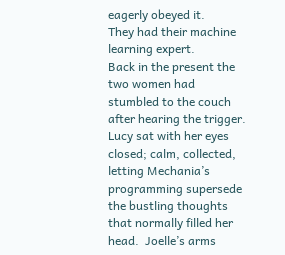eagerly obeyed it.
They had their machine learning expert.
Back in the present the two women had stumbled to the couch after hearing the trigger.  Lucy sat with her eyes closed; calm, collected, letting Mechania’s programming supersede the bustling thoughts that normally filled her head.  Joelle’s arms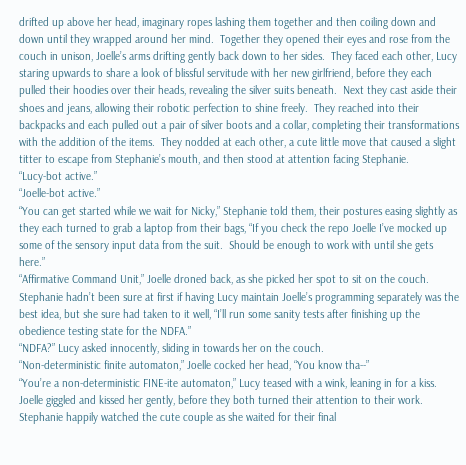drifted up above her head, imaginary ropes lashing them together and then coiling down and down until they wrapped around her mind.  Together they opened their eyes and rose from the couch in unison, Joelle’s arms drifting gently back down to her sides.  They faced each other, Lucy staring upwards to share a look of blissful servitude with her new girlfriend, before they each pulled their hoodies over their heads, revealing the silver suits beneath.  Next they cast aside their shoes and jeans, allowing their robotic perfection to shine freely.  They reached into their backpacks and each pulled out a pair of silver boots and a collar, completing their transformations with the addition of the items.  They nodded at each other, a cute little move that caused a slight titter to escape from Stephanie’s mouth, and then stood at attention facing Stephanie.
“Lucy-bot active.”
“Joelle-bot active.”
“You can get started while we wait for Nicky,” Stephanie told them, their postures easing slightly as they each turned to grab a laptop from their bags, “If you check the repo Joelle I’ve mocked up some of the sensory input data from the suit.  Should be enough to work with until she gets here.”
“Affirmative Command Unit,” Joelle droned back, as she picked her spot to sit on the couch.  Stephanie hadn’t been sure at first if having Lucy maintain Joelle’s programming separately was the best idea, but she sure had taken to it well, “I’ll run some sanity tests after finishing up the obedience testing state for the NDFA.”
“NDFA?” Lucy asked innocently, sliding in towards her on the couch.
“Non-deterministic finite automaton,” Joelle cocked her head, “You know tha--”
“You’re a non-deterministic FINE-ite automaton,” Lucy teased with a wink, leaning in for a kiss.  Joelle giggled and kissed her gently, before they both turned their attention to their work.
Stephanie happily watched the cute couple as she waited for their final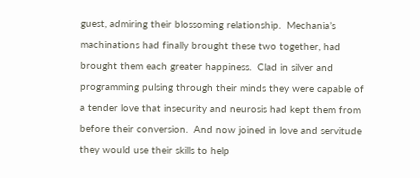guest, admiring their blossoming relationship.  Mechania’s machinations had finally brought these two together, had brought them each greater happiness.  Clad in silver and programming pulsing through their minds they were capable of a tender love that insecurity and neurosis had kept them from before their conversion.  And now joined in love and servitude they would use their skills to help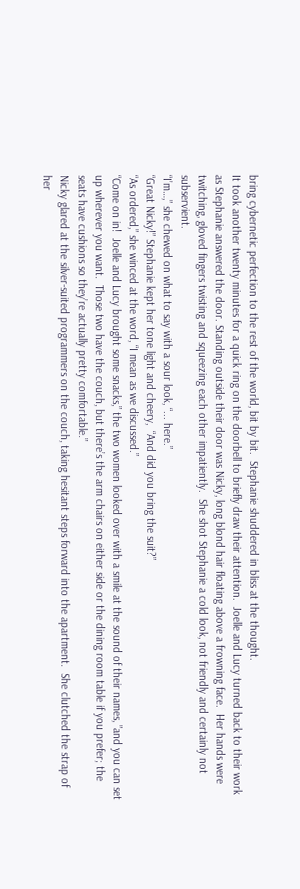bring cybernetic perfection to the rest of the world, bit by bit.  Stephanie shuddered in bliss at the thought.
It took another twenty minutes for a quick ring on the doorbell to briefly draw their attention.  Joelle and Lucy turned back to their work as Stephanie answered the door. Standing outside their door was Nicky, long blond hair floating above a frowning face.  Her hands were twitching, gloved fingers twisting and squeezing each other impatiently.  She shot Stephanie a cold look, not friendly and certainly not subservient.
“I’m…,” she chewed on what to say with a sour look, “... here.”
“Great Nicky!” Stephanie kept her tone light and cheery,  “And did you bring the suit?”
“As ordered,” she winced at the word, “I mean as we discussed.”
“Come on in!  Joelle and Lucy brought some snacks,” the two women looked over with a smile at the sound of their names, ”and you can set up wherever you want.  Those two have the couch, but there’s the arm chairs on either side or the dining room table if you prefer; the seats have cushions so they’re actually pretty comfortable.”
Nicky glared at the silver-suited programmers on the couch, taking hesitant steps forward into the apartment.  She clutched the strap of her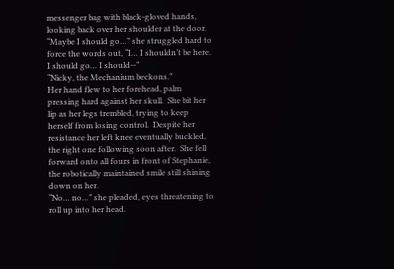messenger bag with black-gloved hands, looking back over her shoulder at the door.
“Maybe I should go…” she struggled hard to force the words out, “I… I shouldn’t be here.  I should go… I should--”
“Nicky, the Mechanium beckons.”
Her hand flew to her forehead, palm pressing hard against her skull.  She bit her lip as her legs trembled, trying to keep herself from losing control.  Despite her resistance her left knee eventually buckled, the right one following soon after.  She fell forward onto all fours in front of Stephanie, the robotically maintained smile still shining down on her.
“No… no…” she pleaded, eyes threatening to roll up into her head.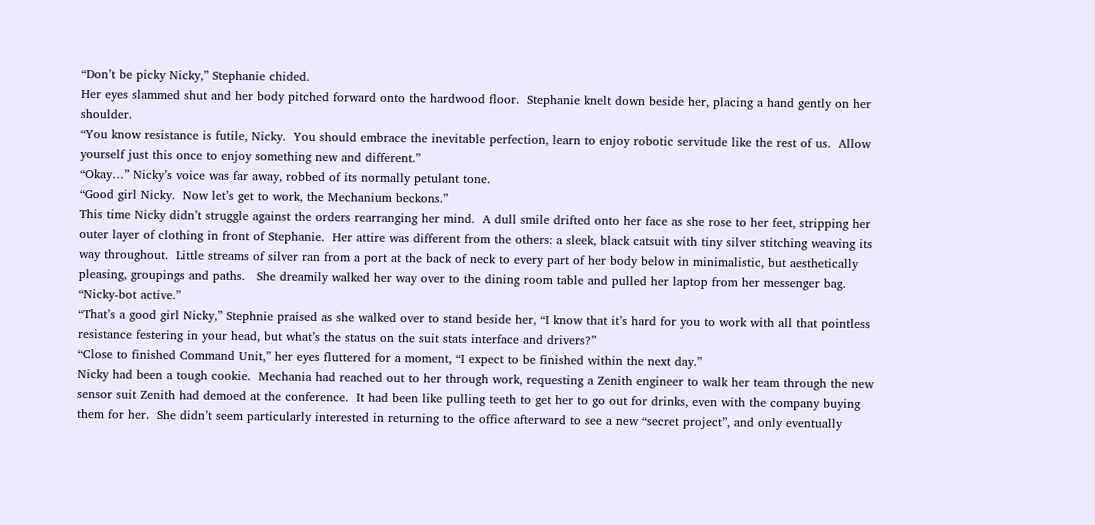“Don’t be picky Nicky,” Stephanie chided.
Her eyes slammed shut and her body pitched forward onto the hardwood floor.  Stephanie knelt down beside her, placing a hand gently on her shoulder.
“You know resistance is futile, Nicky.  You should embrace the inevitable perfection, learn to enjoy robotic servitude like the rest of us.  Allow yourself just this once to enjoy something new and different.”
“Okay…” Nicky’s voice was far away, robbed of its normally petulant tone.
“Good girl Nicky.  Now let’s get to work, the Mechanium beckons.”
This time Nicky didn’t struggle against the orders rearranging her mind.  A dull smile drifted onto her face as she rose to her feet, stripping her outer layer of clothing in front of Stephanie.  Her attire was different from the others: a sleek, black catsuit with tiny silver stitching weaving its way throughout.  Little streams of silver ran from a port at the back of neck to every part of her body below in minimalistic, but aesthetically pleasing, groupings and paths.   She dreamily walked her way over to the dining room table and pulled her laptop from her messenger bag.
“Nicky-bot active.”
“That’s a good girl Nicky,” Stephnie praised as she walked over to stand beside her, “I know that it’s hard for you to work with all that pointless resistance festering in your head, but what’s the status on the suit stats interface and drivers?”
“Close to finished Command Unit,” her eyes fluttered for a moment, “I expect to be finished within the next day.”
Nicky had been a tough cookie.  Mechania had reached out to her through work, requesting a Zenith engineer to walk her team through the new sensor suit Zenith had demoed at the conference.  It had been like pulling teeth to get her to go out for drinks, even with the company buying them for her.  She didn’t seem particularly interested in returning to the office afterward to see a new “secret project”, and only eventually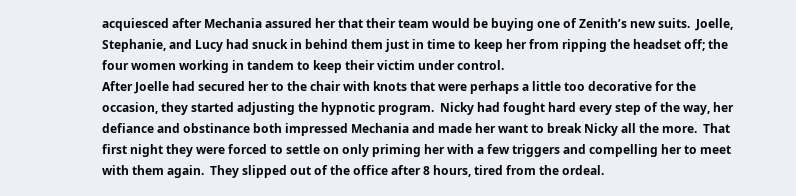acquiesced after Mechania assured her that their team would be buying one of Zenith’s new suits.  Joelle, Stephanie, and Lucy had snuck in behind them just in time to keep her from ripping the headset off; the four women working in tandem to keep their victim under control.
After Joelle had secured her to the chair with knots that were perhaps a little too decorative for the occasion, they started adjusting the hypnotic program.  Nicky had fought hard every step of the way, her defiance and obstinance both impressed Mechania and made her want to break Nicky all the more.  That first night they were forced to settle on only priming her with a few triggers and compelling her to meet with them again.  They slipped out of the office after 8 hours, tired from the ordeal.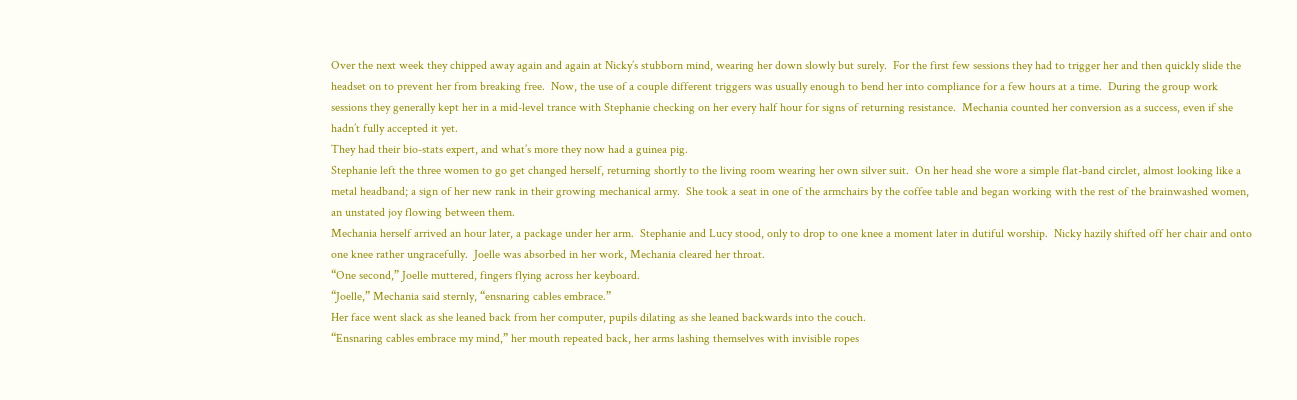Over the next week they chipped away again and again at Nicky’s stubborn mind, wearing her down slowly but surely.  For the first few sessions they had to trigger her and then quickly slide the headset on to prevent her from breaking free.  Now, the use of a couple different triggers was usually enough to bend her into compliance for a few hours at a time.  During the group work sessions they generally kept her in a mid-level trance with Stephanie checking on her every half hour for signs of returning resistance.  Mechania counted her conversion as a success, even if she hadn’t fully accepted it yet.
They had their bio-stats expert, and what’s more they now had a guinea pig.
Stephanie left the three women to go get changed herself, returning shortly to the living room wearing her own silver suit.  On her head she wore a simple flat-band circlet, almost looking like a metal headband; a sign of her new rank in their growing mechanical army.  She took a seat in one of the armchairs by the coffee table and began working with the rest of the brainwashed women, an unstated joy flowing between them.
Mechania herself arrived an hour later, a package under her arm.  Stephanie and Lucy stood, only to drop to one knee a moment later in dutiful worship.  Nicky hazily shifted off her chair and onto one knee rather ungracefully.  Joelle was absorbed in her work, Mechania cleared her throat.
“One second,” Joelle muttered, fingers flying across her keyboard.
“Joelle,” Mechania said sternly, “ensnaring cables embrace.”
Her face went slack as she leaned back from her computer, pupils dilating as she leaned backwards into the couch.
“Ensnaring cables embrace my mind,” her mouth repeated back, her arms lashing themselves with invisible ropes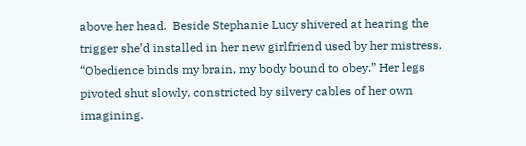above her head.  Beside Stephanie Lucy shivered at hearing the trigger she’d installed in her new girlfriend used by her mistress.
“Obedience binds my brain, my body bound to obey.” Her legs pivoted shut slowly, constricted by silvery cables of her own imagining.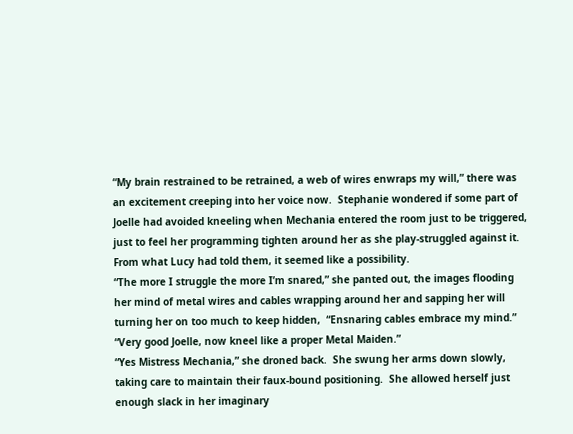“My brain restrained to be retrained, a web of wires enwraps my will,” there was an excitement creeping into her voice now.  Stephanie wondered if some part of Joelle had avoided kneeling when Mechania entered the room just to be triggered, just to feel her programming tighten around her as she play-struggled against it.  From what Lucy had told them, it seemed like a possibility.
“The more I struggle the more I’m snared,” she panted out, the images flooding her mind of metal wires and cables wrapping around her and sapping her will turning her on too much to keep hidden,  “Ensnaring cables embrace my mind.”
“Very good Joelle, now kneel like a proper Metal Maiden.”
“Yes Mistress Mechania,” she droned back.  She swung her arms down slowly, taking care to maintain their faux-bound positioning.  She allowed herself just enough slack in her imaginary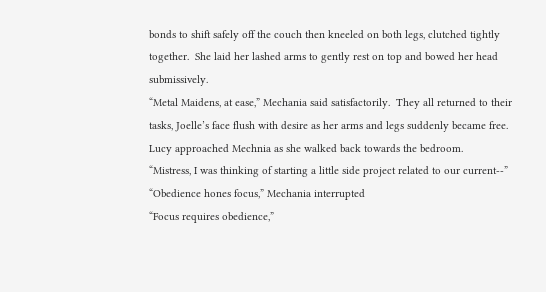bonds to shift safely off the couch then kneeled on both legs, clutched tightly together.  She laid her lashed arms to gently rest on top and bowed her head submissively.
“Metal Maidens, at ease,” Mechania said satisfactorily.  They all returned to their tasks, Joelle’s face flush with desire as her arms and legs suddenly became free.  Lucy approached Mechnia as she walked back towards the bedroom.
“Mistress, I was thinking of starting a little side project related to our current--”
“Obedience hones focus,” Mechania interrupted
“Focus requires obedience,”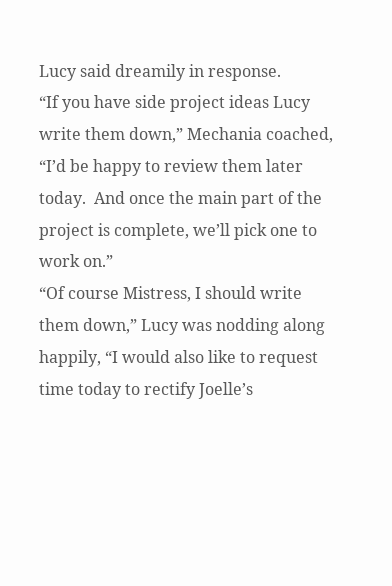Lucy said dreamily in response.
“If you have side project ideas Lucy write them down,” Mechania coached, “I’d be happy to review them later today.  And once the main part of the project is complete, we’ll pick one to work on.”
“Of course Mistress, I should write them down,” Lucy was nodding along happily, “I would also like to request time today to rectify Joelle’s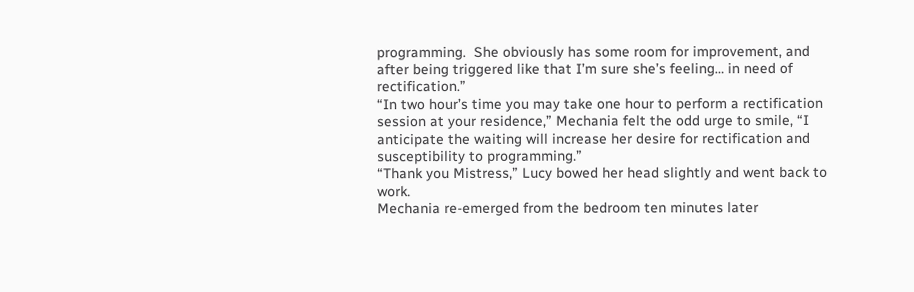programming.  She obviously has some room for improvement, and after being triggered like that I’m sure she’s feeling… in need of rectification.”
“In two hour’s time you may take one hour to perform a rectification session at your residence,” Mechania felt the odd urge to smile, “I anticipate the waiting will increase her desire for rectification and susceptibility to programming.”
“Thank you Mistress,” Lucy bowed her head slightly and went back to work.
Mechania re-emerged from the bedroom ten minutes later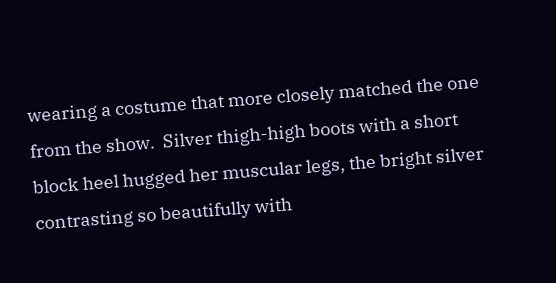wearing a costume that more closely matched the one from the show.  Silver thigh-high boots with a short block heel hugged her muscular legs, the bright silver contrasting so beautifully with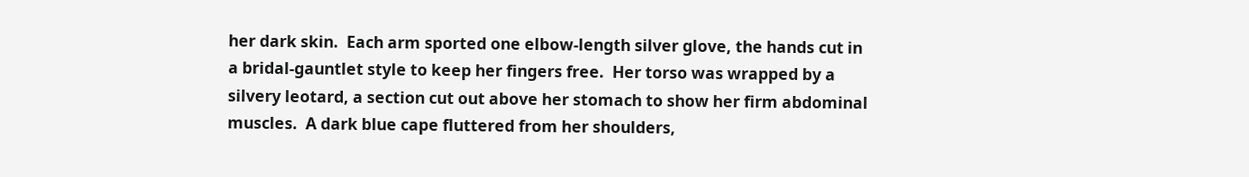her dark skin.  Each arm sported one elbow-length silver glove, the hands cut in a bridal-gauntlet style to keep her fingers free.  Her torso was wrapped by a silvery leotard, a section cut out above her stomach to show her firm abdominal muscles.  A dark blue cape fluttered from her shoulders,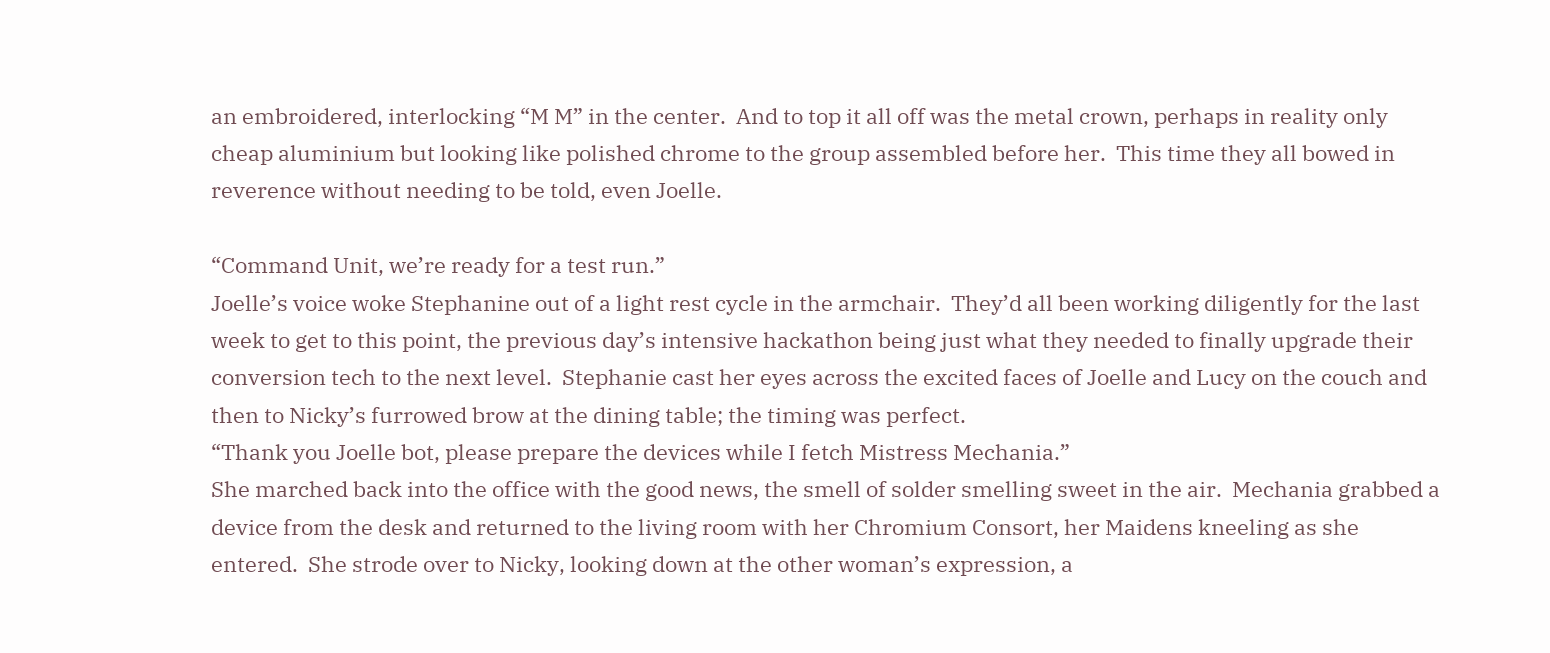an embroidered, interlocking “M M” in the center.  And to top it all off was the metal crown, perhaps in reality only cheap aluminium but looking like polished chrome to the group assembled before her.  This time they all bowed in reverence without needing to be told, even Joelle.

“Command Unit, we’re ready for a test run.”
Joelle’s voice woke Stephanine out of a light rest cycle in the armchair.  They’d all been working diligently for the last week to get to this point, the previous day’s intensive hackathon being just what they needed to finally upgrade their conversion tech to the next level.  Stephanie cast her eyes across the excited faces of Joelle and Lucy on the couch and then to Nicky’s furrowed brow at the dining table; the timing was perfect.
“Thank you Joelle bot, please prepare the devices while I fetch Mistress Mechania.”
She marched back into the office with the good news, the smell of solder smelling sweet in the air.  Mechania grabbed a device from the desk and returned to the living room with her Chromium Consort, her Maidens kneeling as she entered.  She strode over to Nicky, looking down at the other woman’s expression, a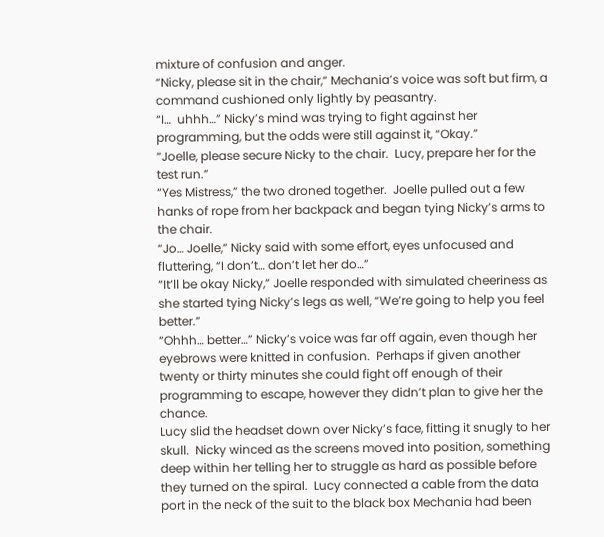mixture of confusion and anger.
“Nicky, please sit in the chair,“ Mechania’s voice was soft but firm, a command cushioned only lightly by peasantry.
“I…  uhhh…” Nicky’s mind was trying to fight against her programming, but the odds were still against it, “Okay.”
“Joelle, please secure Nicky to the chair.  Lucy, prepare her for the test run.”
“Yes Mistress,” the two droned together.  Joelle pulled out a few hanks of rope from her backpack and began tying Nicky’s arms to the chair.
“Jo… Joelle,“ Nicky said with some effort, eyes unfocused and fluttering, “I don’t… don’t let her do…”
“It’ll be okay Nicky,” Joelle responded with simulated cheeriness as she started tying Nicky’s legs as well, “We’re going to help you feel better.”
“Ohhh… better…” Nicky’s voice was far off again, even though her eyebrows were knitted in confusion.  Perhaps if given another twenty or thirty minutes she could fight off enough of their programming to escape, however they didn’t plan to give her the chance.
Lucy slid the headset down over Nicky’s face, fitting it snugly to her skull.  Nicky winced as the screens moved into position, something deep within her telling her to struggle as hard as possible before they turned on the spiral.  Lucy connected a cable from the data port in the neck of the suit to the black box Mechania had been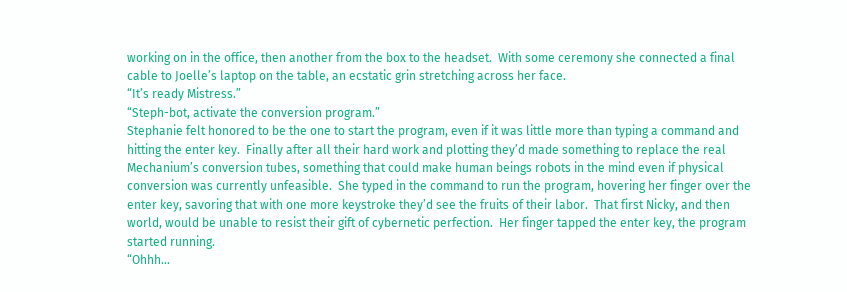working on in the office, then another from the box to the headset.  With some ceremony she connected a final cable to Joelle’s laptop on the table, an ecstatic grin stretching across her face.
“It’s ready Mistress.”
“Steph-bot, activate the conversion program.”
Stephanie felt honored to be the one to start the program, even if it was little more than typing a command and hitting the enter key.  Finally after all their hard work and plotting they’d made something to replace the real Mechanium’s conversion tubes, something that could make human beings robots in the mind even if physical conversion was currently unfeasible.  She typed in the command to run the program, hovering her finger over the enter key, savoring that with one more keystroke they’d see the fruits of their labor.  That first Nicky, and then world, would be unable to resist their gift of cybernetic perfection.  Her finger tapped the enter key, the program started running.
“Ohhh…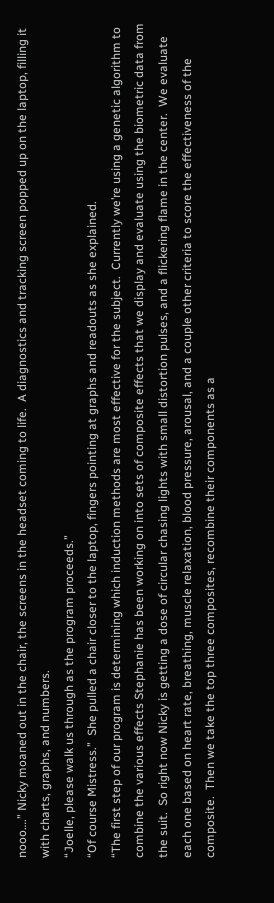nooo….” Nicky moaned out in the chair, the screens in the headset coming to life.  A diagnostics and tracking screen popped up on the laptop, filling it with charts, graphs, and numbers.
“Joelle, please walk us through as the program proceeds.”
“Of course Mistress.”  She pulled a chair closer to the laptop, fingers pointing at graphs and readouts as she explained.
“The first step of our program is determining which induction methods are most effective for the subject.  Currently we’re using a genetic algorithm to combine the various effects Stephanie has been working on into sets of composite effects that we display and evaluate using the biometric data from the suit.  So right now Nicky is getting a dose of circular chasing lights with small distortion pulses, and a flickering flame in the center.  We evaluate each one based on heart rate, breathing, muscle relaxation, blood pressure, arousal, and a couple other criteria to score the effectiveness of the composite.  Then we take the top three composites, recombine their components as a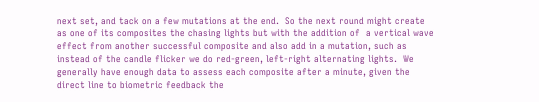next set, and tack on a few mutations at the end.  So the next round might create as one of its composites the chasing lights but with the addition of  a vertical wave effect from another successful composite and also add in a mutation, such as instead of the candle flicker we do red-green, left-right alternating lights.  We generally have enough data to assess each composite after a minute, given the direct line to biometric feedback the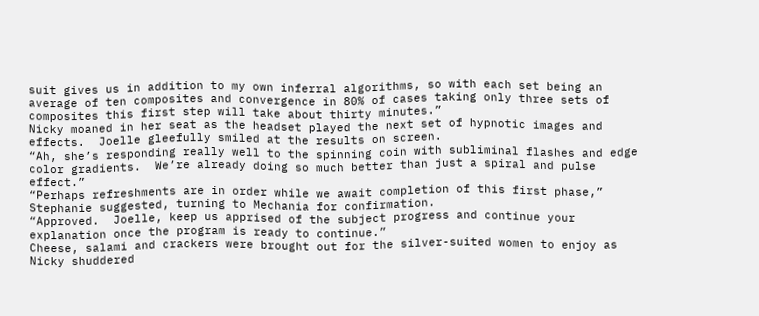suit gives us in addition to my own inferral algorithms, so with each set being an average of ten composites and convergence in 80% of cases taking only three sets of composites this first step will take about thirty minutes.”
Nicky moaned in her seat as the headset played the next set of hypnotic images and effects.  Joelle gleefully smiled at the results on screen.
“Ah, she’s responding really well to the spinning coin with subliminal flashes and edge color gradients.  We’re already doing so much better than just a spiral and pulse effect.”
“Perhaps refreshments are in order while we await completion of this first phase,” Stephanie suggested, turning to Mechania for confirmation.
“Approved.  Joelle, keep us apprised of the subject progress and continue your explanation once the program is ready to continue.”
Cheese, salami and crackers were brought out for the silver-suited women to enjoy as Nicky shuddered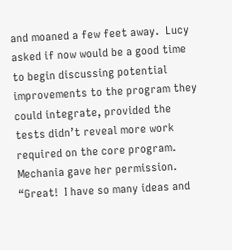and moaned a few feet away.  Lucy asked if now would be a good time to begin discussing potential improvements to the program they could integrate, provided the tests didn’t reveal more work required on the core program.  Mechania gave her permission.
“Great!  I have so many ideas and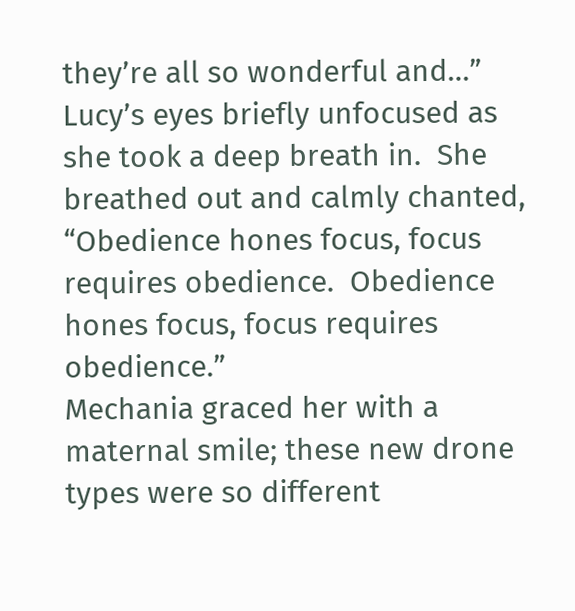they’re all so wonderful and…” Lucy’s eyes briefly unfocused as she took a deep breath in.  She breathed out and calmly chanted, “Obedience hones focus, focus requires obedience.  Obedience hones focus, focus requires obedience.”
Mechania graced her with a maternal smile; these new drone types were so different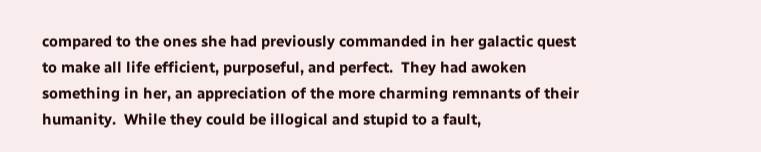compared to the ones she had previously commanded in her galactic quest to make all life efficient, purposeful, and perfect.  They had awoken something in her, an appreciation of the more charming remnants of their humanity.  While they could be illogical and stupid to a fault,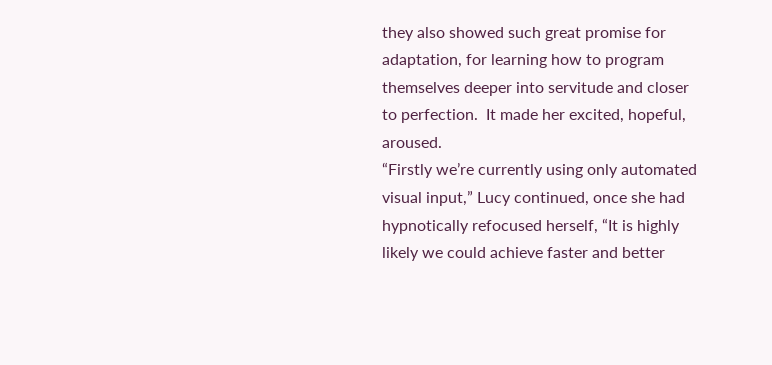they also showed such great promise for adaptation, for learning how to program themselves deeper into servitude and closer to perfection.  It made her excited, hopeful, aroused.
“Firstly we’re currently using only automated visual input,” Lucy continued, once she had hypnotically refocused herself, “It is highly likely we could achieve faster and better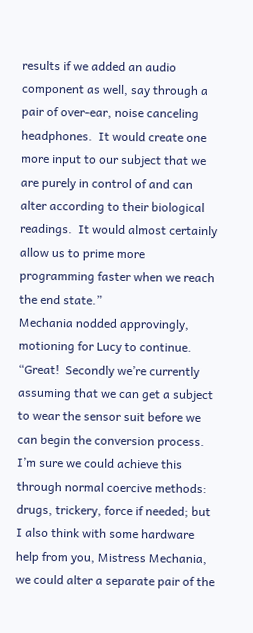results if we added an audio component as well, say through a pair of over-ear, noise canceling headphones.  It would create one more input to our subject that we are purely in control of and can alter according to their biological readings.  It would almost certainly allow us to prime more programming faster when we reach the end state.”
Mechania nodded approvingly, motioning for Lucy to continue.
“Great!  Secondly we’re currently assuming that we can get a subject to wear the sensor suit before we can begin the conversion process.  I’m sure we could achieve this through normal coercive methods: drugs, trickery, force if needed; but I also think with some hardware help from you, Mistress Mechania, we could alter a separate pair of the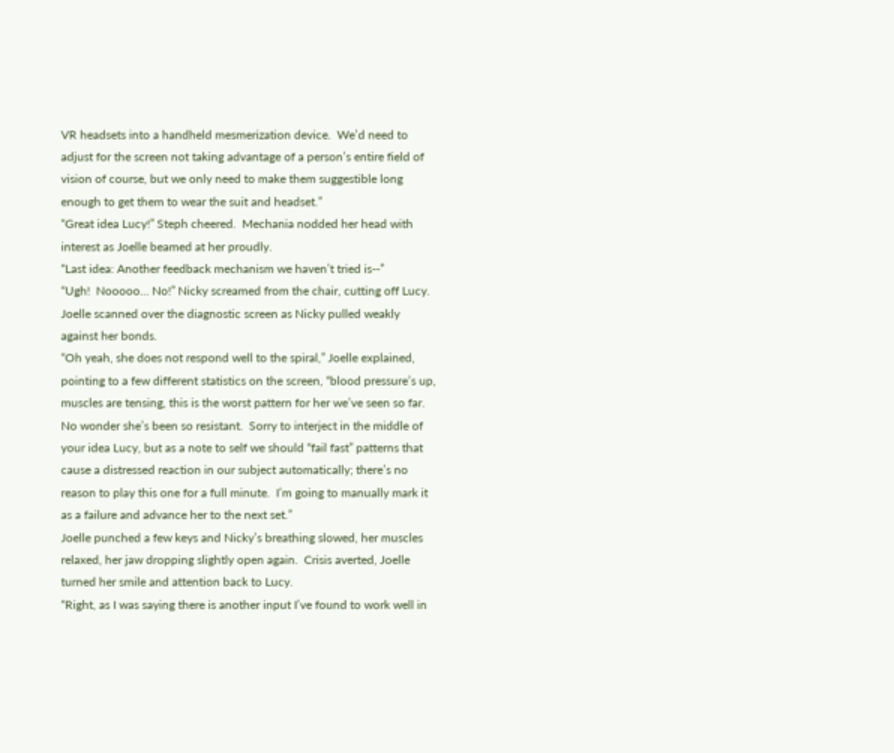VR headsets into a handheld mesmerization device.  We’d need to adjust for the screen not taking advantage of a person’s entire field of vision of course, but we only need to make them suggestible long enough to get them to wear the suit and headset.”
“Great idea Lucy!” Steph cheered.  Mechania nodded her head with interest as Joelle beamed at her proudly.
“Last idea: Another feedback mechanism we haven’t tried is--”
“Ugh!  Nooooo… No!” Nicky screamed from the chair, cutting off Lucy.  Joelle scanned over the diagnostic screen as Nicky pulled weakly against her bonds.
“Oh yeah, she does not respond well to the spiral,” Joelle explained, pointing to a few different statistics on the screen, “blood pressure’s up, muscles are tensing, this is the worst pattern for her we’ve seen so far.  No wonder she’s been so resistant.  Sorry to interject in the middle of your idea Lucy, but as a note to self we should “fail fast” patterns that cause a distressed reaction in our subject automatically; there’s no reason to play this one for a full minute.  I’m going to manually mark it as a failure and advance her to the next set.”
Joelle punched a few keys and Nicky’s breathing slowed, her muscles relaxed, her jaw dropping slightly open again.  Crisis averted, Joelle turned her smile and attention back to Lucy.
“Right, as I was saying there is another input I’ve found to work well in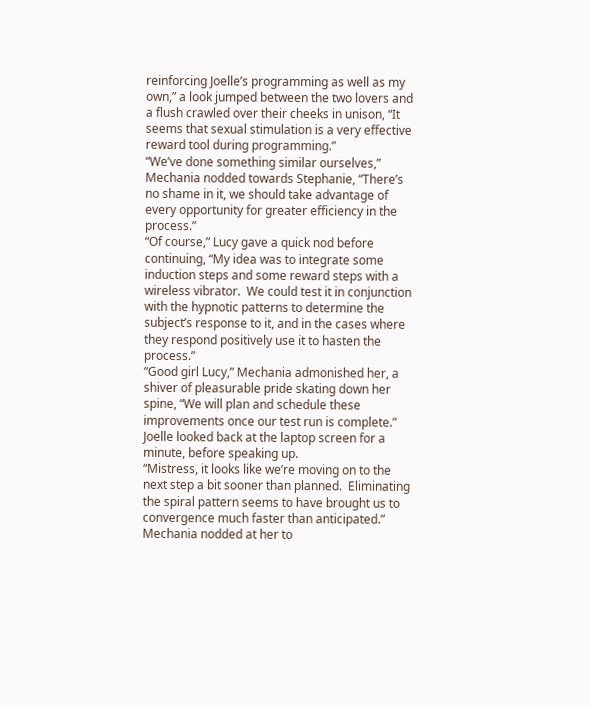reinforcing Joelle’s programming as well as my own,” a look jumped between the two lovers and a flush crawled over their cheeks in unison, “It seems that sexual stimulation is a very effective reward tool during programming.”
“We’ve done something similar ourselves,” Mechania nodded towards Stephanie, “There’s no shame in it, we should take advantage of every opportunity for greater efficiency in the process.”
“Of course,” Lucy gave a quick nod before continuing, “My idea was to integrate some induction steps and some reward steps with a wireless vibrator.  We could test it in conjunction with the hypnotic patterns to determine the subject’s response to it, and in the cases where they respond positively use it to hasten the process.”
“Good girl Lucy,” Mechania admonished her, a shiver of pleasurable pride skating down her spine, “We will plan and schedule these improvements once our test run is complete.”
Joelle looked back at the laptop screen for a minute, before speaking up.
“Mistress, it looks like we’re moving on to the next step a bit sooner than planned.  Eliminating the spiral pattern seems to have brought us to convergence much faster than anticipated.”
Mechania nodded at her to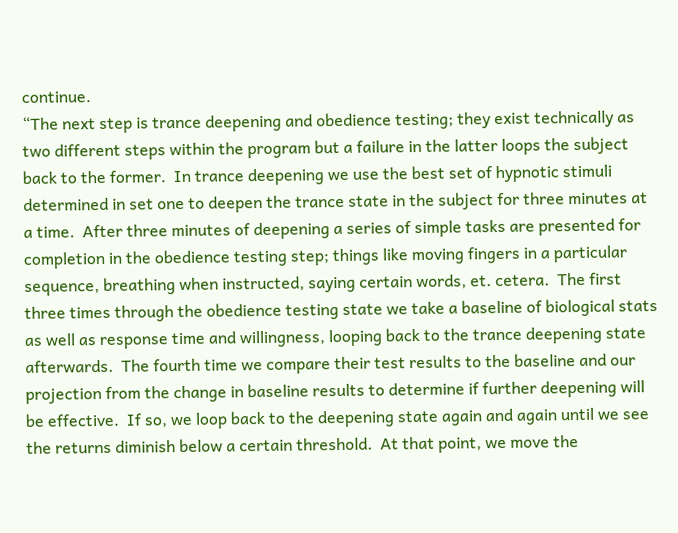continue.
“The next step is trance deepening and obedience testing; they exist technically as two different steps within the program but a failure in the latter loops the subject back to the former.  In trance deepening we use the best set of hypnotic stimuli determined in set one to deepen the trance state in the subject for three minutes at a time.  After three minutes of deepening a series of simple tasks are presented for completion in the obedience testing step; things like moving fingers in a particular sequence, breathing when instructed, saying certain words, et. cetera.  The first three times through the obedience testing state we take a baseline of biological stats as well as response time and willingness, looping back to the trance deepening state afterwards.  The fourth time we compare their test results to the baseline and our projection from the change in baseline results to determine if further deepening will be effective.  If so, we loop back to the deepening state again and again until we see the returns diminish below a certain threshold.  At that point, we move the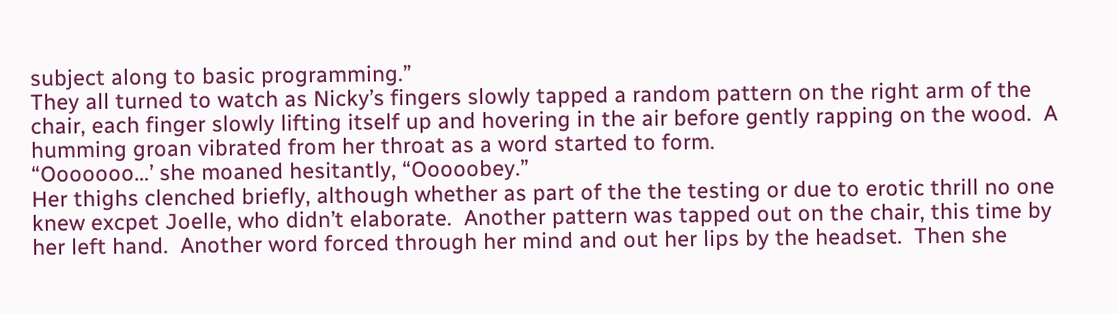subject along to basic programming.”
They all turned to watch as Nicky’s fingers slowly tapped a random pattern on the right arm of the chair, each finger slowly lifting itself up and hovering in the air before gently rapping on the wood.  A humming groan vibrated from her throat as a word started to form.
“Ooooooo…’ she moaned hesitantly, “Ooooobey.”
Her thighs clenched briefly, although whether as part of the the testing or due to erotic thrill no one knew excpet Joelle, who didn’t elaborate.  Another pattern was tapped out on the chair, this time by her left hand.  Another word forced through her mind and out her lips by the headset.  Then she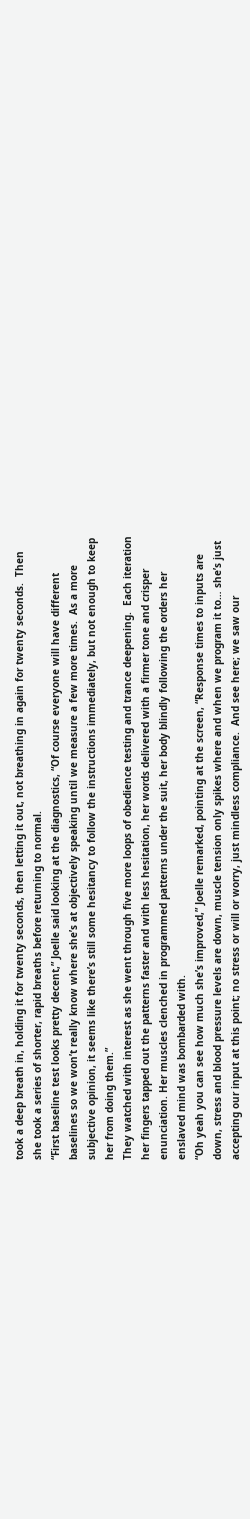took a deep breath in, holding it for twenty seconds, then letting it out, not breathing in again for twenty seconds.  Then she took a series of shorter, rapid breaths before returning to normal.
“First baseline test looks pretty decent,” Joelle said looking at the diagnostics, “Of course everyone will have different baselines so we won’t really know where she’s at objectively speaking until we measure a few more times.  As a more subjective opinion, it seems like there’s still some hesitancy to follow the instructions immediately, but not enough to keep her from doing them.”
They watched with interest as she went through five more loops of obedience testing and trance deepening.  Each iteration her fingers tapped out the patterns faster and with less hesitation, her words delivered with a firmer tone and crisper enunciation. Her muscles clenched in programmed patterns under the suit, her body blindly following the orders her enslaved mind was bombarded with.
“Oh yeah you can see how much she’s improved,” Joelle remarked, pointing at the screen, “Response times to inputs are down, stress and blood pressure levels are down, muscle tension only spikes where and when we program it to… she’s just accepting our input at this point; no stress or will or worry, just mindless compliance.  And see here; we saw our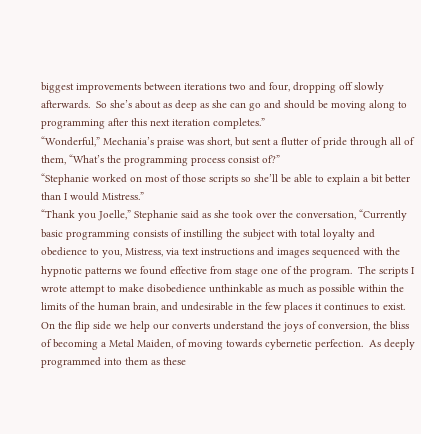biggest improvements between iterations two and four, dropping off slowly afterwards.  So she’s about as deep as she can go and should be moving along to programming after this next iteration completes.”
“Wonderful,” Mechania’s praise was short, but sent a flutter of pride through all of them, “What’s the programming process consist of?”
“Stephanie worked on most of those scripts so she’ll be able to explain a bit better than I would Mistress.”
“Thank you Joelle,” Stephanie said as she took over the conversation, “Currently basic programming consists of instilling the subject with total loyalty and obedience to you, Mistress, via text instructions and images sequenced with the hypnotic patterns we found effective from stage one of the program.  The scripts I wrote attempt to make disobedience unthinkable as much as possible within the limits of the human brain, and undesirable in the few places it continues to exist.  On the flip side we help our converts understand the joys of conversion, the bliss of becoming a Metal Maiden, of moving towards cybernetic perfection.  As deeply programmed into them as these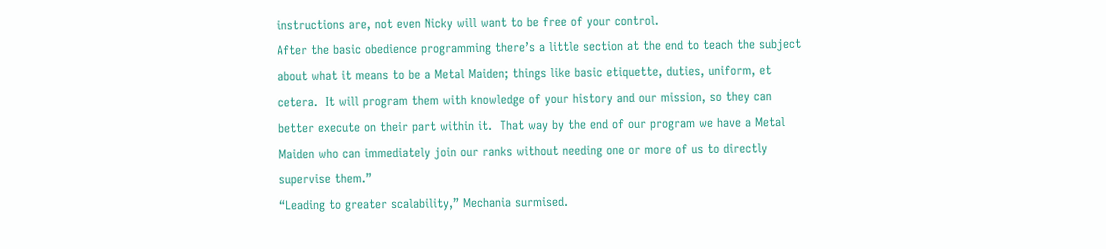instructions are, not even Nicky will want to be free of your control.
After the basic obedience programming there’s a little section at the end to teach the subject about what it means to be a Metal Maiden; things like basic etiquette, duties, uniform, et cetera.  It will program them with knowledge of your history and our mission, so they can better execute on their part within it.  That way by the end of our program we have a Metal Maiden who can immediately join our ranks without needing one or more of us to directly supervise them.”
“Leading to greater scalability,” Mechania surmised.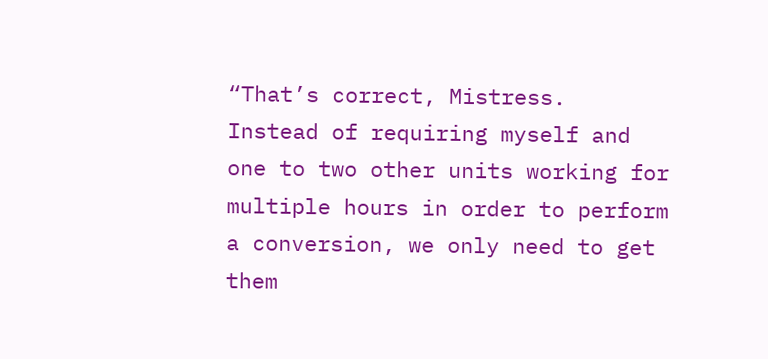“That’s correct, Mistress.  Instead of requiring myself and one to two other units working for multiple hours in order to perform a conversion, we only need to get them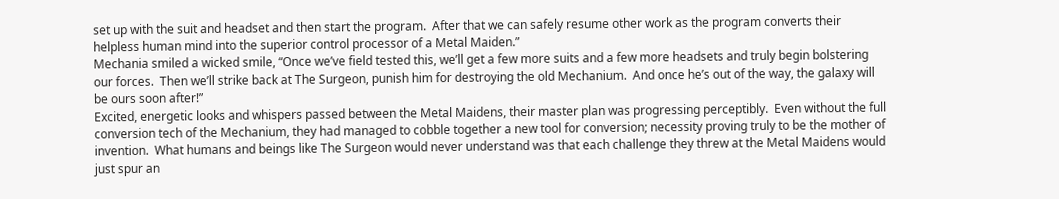set up with the suit and headset and then start the program.  After that we can safely resume other work as the program converts their helpless human mind into the superior control processor of a Metal Maiden.”
Mechania smiled a wicked smile, “Once we’ve field tested this, we’ll get a few more suits and a few more headsets and truly begin bolstering our forces.  Then we’ll strike back at The Surgeon, punish him for destroying the old Mechanium.  And once he’s out of the way, the galaxy will be ours soon after!”
Excited, energetic looks and whispers passed between the Metal Maidens, their master plan was progressing perceptibly.  Even without the full conversion tech of the Mechanium, they had managed to cobble together a new tool for conversion; necessity proving truly to be the mother of invention.  What humans and beings like The Surgeon would never understand was that each challenge they threw at the Metal Maidens would just spur an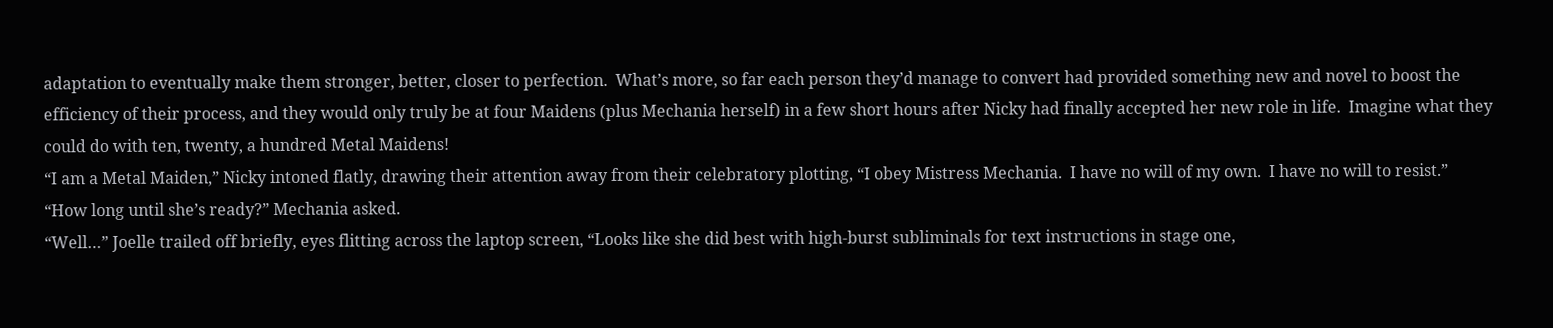adaptation to eventually make them stronger, better, closer to perfection.  What’s more, so far each person they’d manage to convert had provided something new and novel to boost the efficiency of their process, and they would only truly be at four Maidens (plus Mechania herself) in a few short hours after Nicky had finally accepted her new role in life.  Imagine what they could do with ten, twenty, a hundred Metal Maidens!
“I am a Metal Maiden,” Nicky intoned flatly, drawing their attention away from their celebratory plotting, “I obey Mistress Mechania.  I have no will of my own.  I have no will to resist.”
“How long until she’s ready?” Mechania asked.
“Well…” Joelle trailed off briefly, eyes flitting across the laptop screen, “Looks like she did best with high-burst subliminals for text instructions in stage one,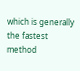which is generally the fastest method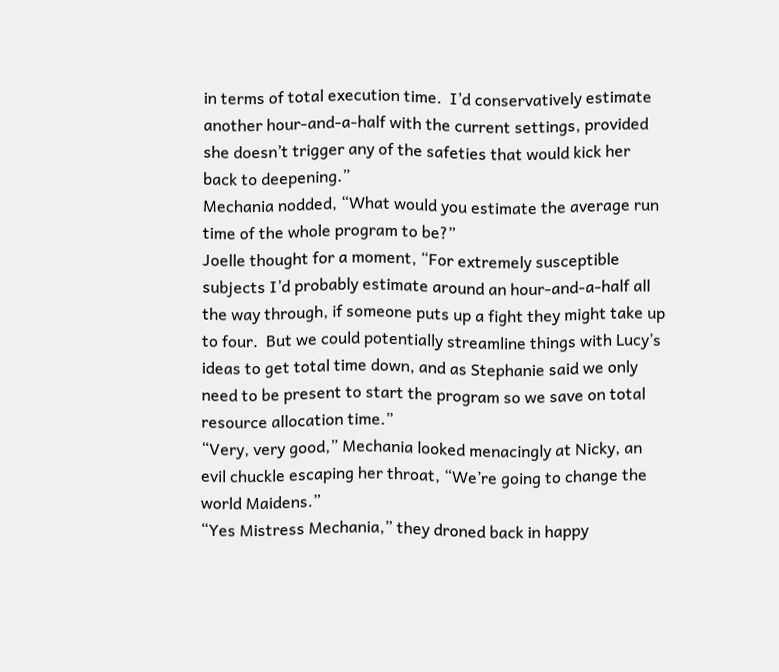in terms of total execution time.  I’d conservatively estimate another hour-and-a-half with the current settings, provided she doesn’t trigger any of the safeties that would kick her back to deepening.”
Mechania nodded, “What would you estimate the average run time of the whole program to be?”
Joelle thought for a moment, “For extremely susceptible subjects I’d probably estimate around an hour-and-a-half all the way through, if someone puts up a fight they might take up to four.  But we could potentially streamline things with Lucy’s ideas to get total time down, and as Stephanie said we only need to be present to start the program so we save on total resource allocation time.”
“Very, very good,” Mechania looked menacingly at Nicky, an evil chuckle escaping her throat, “We’re going to change the world Maidens.”
“Yes Mistress Mechania,” they droned back in happy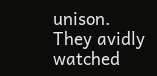unison.
They avidly watched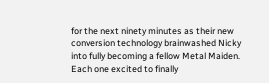for the next ninety minutes as their new conversion technology brainwashed Nicky into fully becoming a fellow Metal Maiden.  Each one excited to finally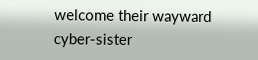welcome their wayward cyber-sister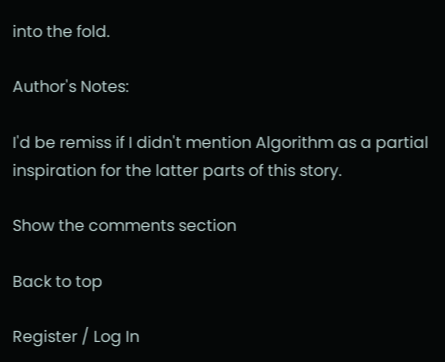into the fold.

Author's Notes:

I'd be remiss if I didn't mention Algorithm as a partial inspiration for the latter parts of this story.

Show the comments section

Back to top

Register / Log In